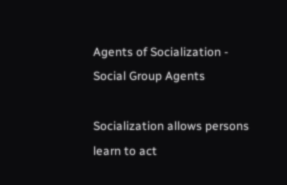Agents of Socialization - Social Group Agents

Socialization allows persons learn to act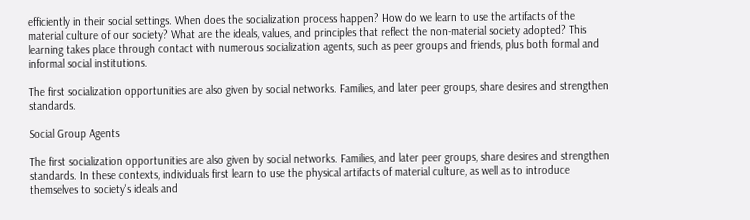efficiently in their social settings. When does the socialization process happen? How do we learn to use the artifacts of the material culture of our society? What are the ideals, values, and principles that reflect the non-material society adopted? This learning takes place through contact with numerous socialization agents, such as peer groups and friends, plus both formal and informal social institutions.

The first socialization opportunities are also given by social networks. Families, and later peer groups, share desires and strengthen standards.

Social Group Agents

The first socialization opportunities are also given by social networks. Families, and later peer groups, share desires and strengthen standards. In these contexts, individuals first learn to use the physical artifacts of material culture, as well as to introduce themselves to society's ideals and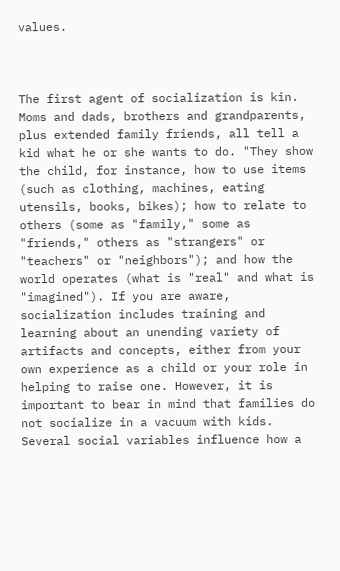values.



The first agent of socialization is kin. Moms and dads, brothers and grandparents, plus extended family friends, all tell a kid what he or she wants to do. "They show the child, for instance, how to use items (such as clothing, machines, eating utensils, books, bikes); how to relate to others (some as "family," some as "friends," others as "strangers" or "teachers" or "neighbors"); and how the world operates (what is "real" and what is "imagined"). If you are aware, socialization includes training and learning about an unending variety of artifacts and concepts, either from your own experience as a child or your role in helping to raise one. However, it is important to bear in mind that families do not socialize in a vacuum with kids. Several social variables influence how a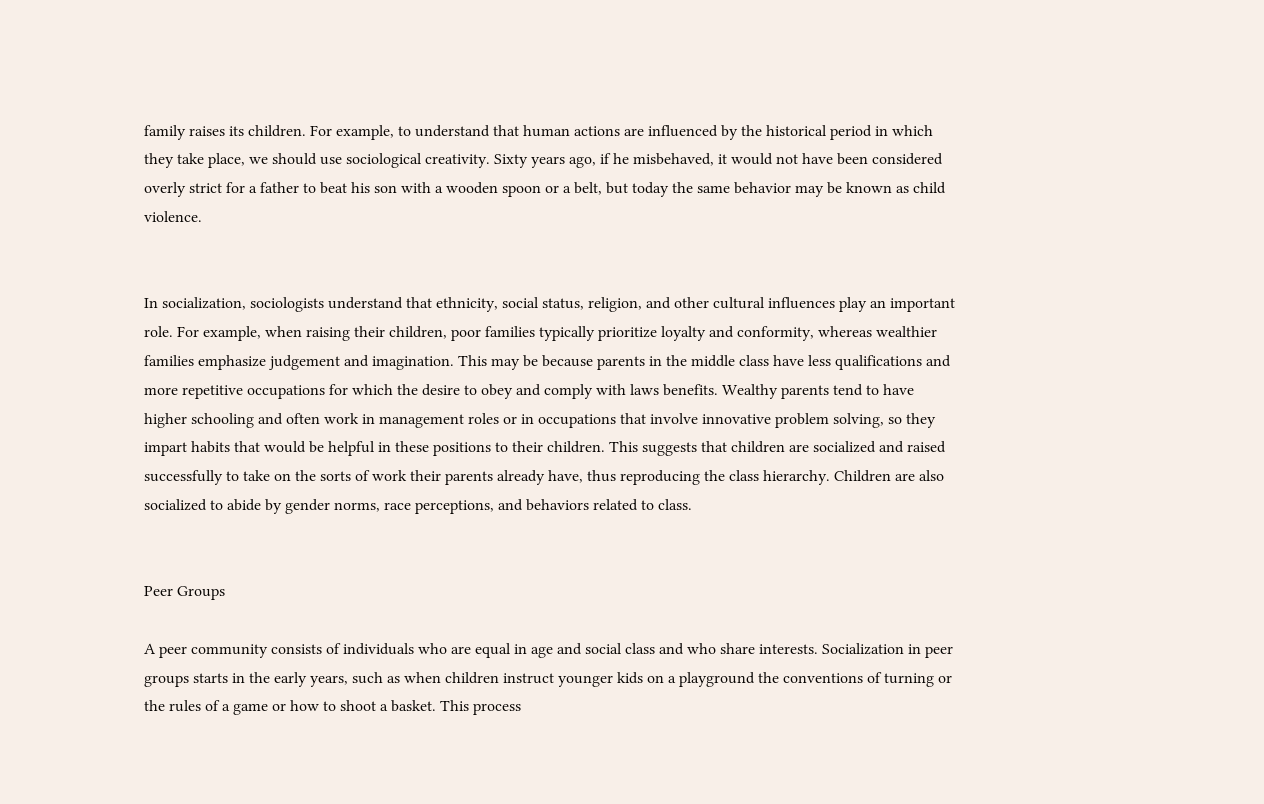family raises its children. For example, to understand that human actions are influenced by the historical period in which they take place, we should use sociological creativity. Sixty years ago, if he misbehaved, it would not have been considered overly strict for a father to beat his son with a wooden spoon or a belt, but today the same behavior may be known as child violence.


In socialization, sociologists understand that ethnicity, social status, religion, and other cultural influences play an important role. For example, when raising their children, poor families typically prioritize loyalty and conformity, whereas wealthier families emphasize judgement and imagination. This may be because parents in the middle class have less qualifications and more repetitive occupations for which the desire to obey and comply with laws benefits. Wealthy parents tend to have higher schooling and often work in management roles or in occupations that involve innovative problem solving, so they impart habits that would be helpful in these positions to their children. This suggests that children are socialized and raised successfully to take on the sorts of work their parents already have, thus reproducing the class hierarchy. Children are also socialized to abide by gender norms, race perceptions, and behaviors related to class.


Peer Groups

A peer community consists of individuals who are equal in age and social class and who share interests. Socialization in peer groups starts in the early years, such as when children instruct younger kids on a playground the conventions of turning or the rules of a game or how to shoot a basket. This process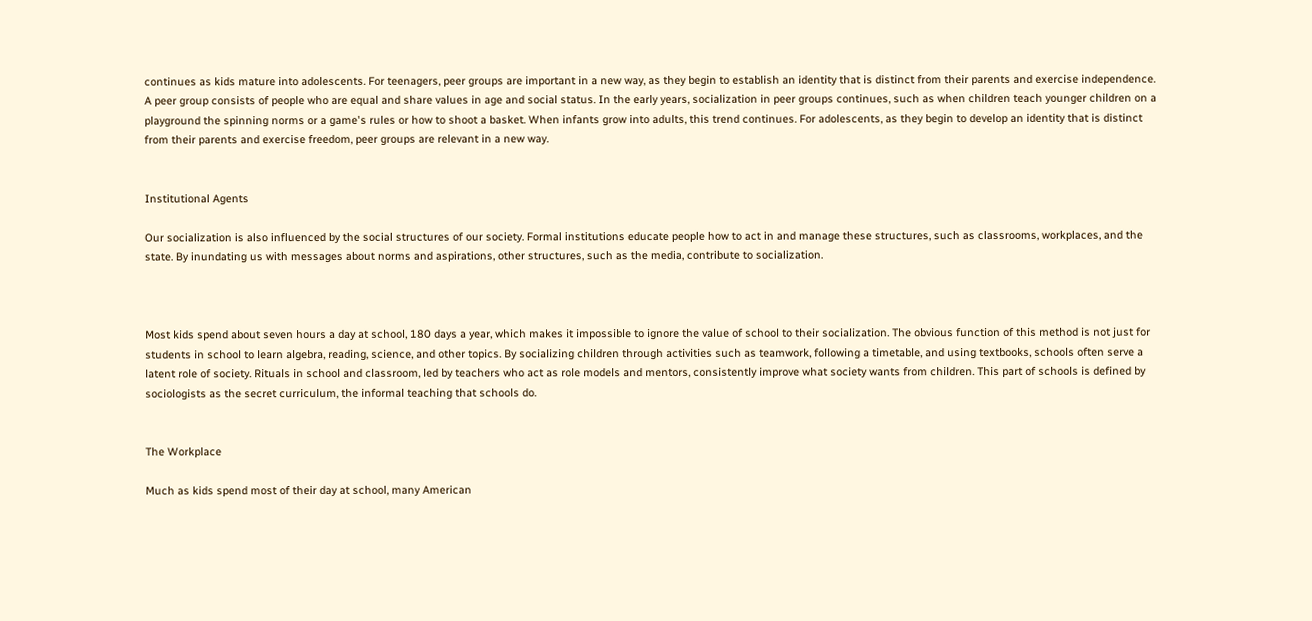continues as kids mature into adolescents. For teenagers, peer groups are important in a new way, as they begin to establish an identity that is distinct from their parents and exercise independence. A peer group consists of people who are equal and share values in age and social status. In the early years, socialization in peer groups continues, such as when children teach younger children on a playground the spinning norms or a game's rules or how to shoot a basket. When infants grow into adults, this trend continues. For adolescents, as they begin to develop an identity that is distinct from their parents and exercise freedom, peer groups are relevant in a new way.


Institutional Agents

Our socialization is also influenced by the social structures of our society. Formal institutions educate people how to act in and manage these structures, such as classrooms, workplaces, and the state. By inundating us with messages about norms and aspirations, other structures, such as the media, contribute to socialization.



Most kids spend about seven hours a day at school, 180 days a year, which makes it impossible to ignore the value of school to their socialization. The obvious function of this method is not just for students in school to learn algebra, reading, science, and other topics. By socializing children through activities such as teamwork, following a timetable, and using textbooks, schools often serve a latent role of society. Rituals in school and classroom, led by teachers who act as role models and mentors, consistently improve what society wants from children. This part of schools is defined by sociologists as the secret curriculum, the informal teaching that schools do.


The Workplace

Much as kids spend most of their day at school, many American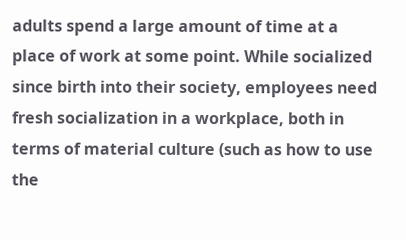adults spend a large amount of time at a place of work at some point. While socialized since birth into their society, employees need fresh socialization in a workplace, both in terms of material culture (such as how to use the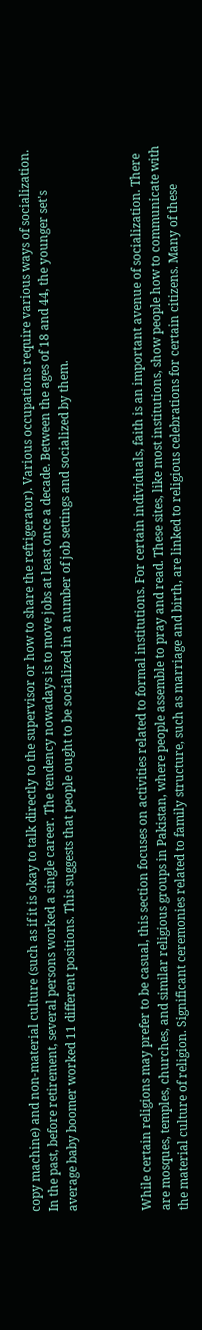copy machine) and non-material culture (such as if it is okay to talk directly to the supervisor or how to share the refrigerator). Various occupations require various ways of socialization. In the past, before retirement, several persons worked a single career. The tendency nowadays is to move jobs at least once a decade. Between the ages of 18 and 44, the younger set's average baby boomer worked 11 different positions. This suggests that people ought to be socialized in a number of job settings and socialized by them.



While certain religions may prefer to be casual, this section focuses on activities related to formal institutions. For certain individuals, faith is an important avenue of socialization. There are mosques, temples, churches, and similar religious groups in Pakistan, where people assemble to pray and read. These sites, like most institutions, show people how to communicate with the material culture of religion. Significant ceremonies related to family structure, such as marriage and birth, are linked to religious celebrations for certain citizens. Many of these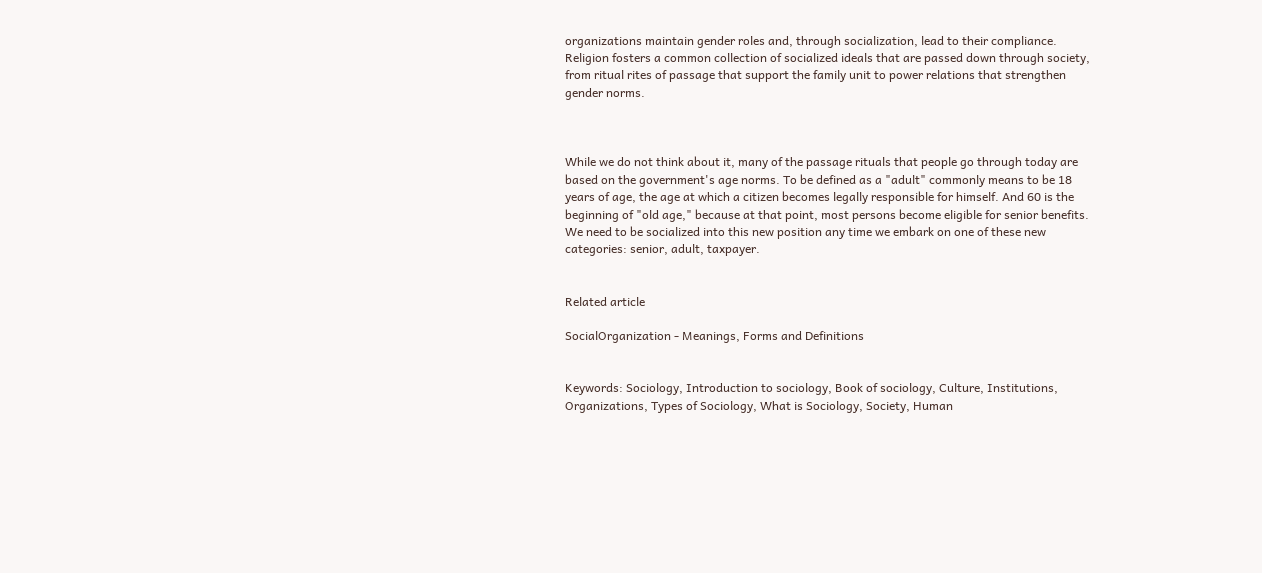organizations maintain gender roles and, through socialization, lead to their compliance. Religion fosters a common collection of socialized ideals that are passed down through society, from ritual rites of passage that support the family unit to power relations that strengthen gender norms.



While we do not think about it, many of the passage rituals that people go through today are based on the government's age norms. To be defined as a "adult" commonly means to be 18 years of age, the age at which a citizen becomes legally responsible for himself. And 60 is the beginning of "old age," because at that point, most persons become eligible for senior benefits. We need to be socialized into this new position any time we embark on one of these new categories: senior, adult, taxpayer.


Related article

SocialOrganization - Meanings, Forms and Definitions


Keywords: Sociology, Introduction to sociology, Book of sociology, Culture, Institutions, Organizations, Types of Sociology, What is Sociology, Society, Human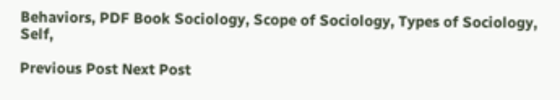Behaviors, PDF Book Sociology, Scope of Sociology, Types of Sociology, Self,

Previous Post Next Post